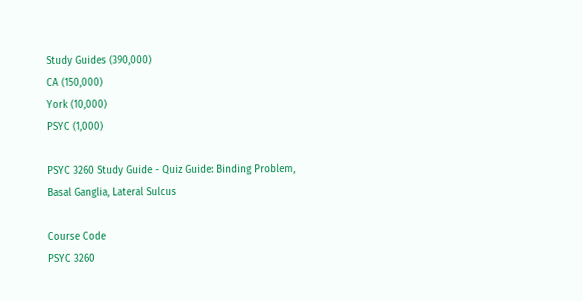Study Guides (390,000)
CA (150,000)
York (10,000)
PSYC (1,000)

PSYC 3260 Study Guide - Quiz Guide: Binding Problem, Basal Ganglia, Lateral Sulcus

Course Code
PSYC 3260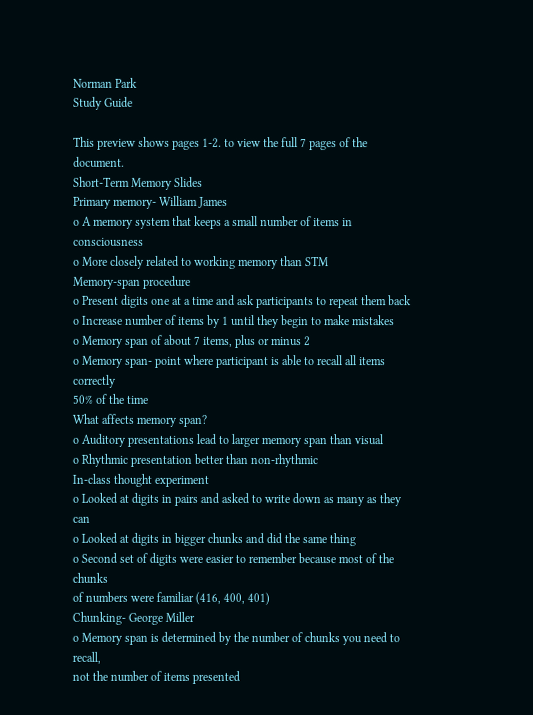Norman Park
Study Guide

This preview shows pages 1-2. to view the full 7 pages of the document.
Short-Term Memory Slides
Primary memory- William James
o A memory system that keeps a small number of items in consciousness
o More closely related to working memory than STM
Memory-span procedure
o Present digits one at a time and ask participants to repeat them back
o Increase number of items by 1 until they begin to make mistakes
o Memory span of about 7 items, plus or minus 2
o Memory span- point where participant is able to recall all items correctly
50% of the time
What affects memory span?
o Auditory presentations lead to larger memory span than visual
o Rhythmic presentation better than non-rhythmic
In-class thought experiment
o Looked at digits in pairs and asked to write down as many as they can
o Looked at digits in bigger chunks and did the same thing
o Second set of digits were easier to remember because most of the chunks
of numbers were familiar (416, 400, 401)
Chunking- George Miller
o Memory span is determined by the number of chunks you need to recall,
not the number of items presented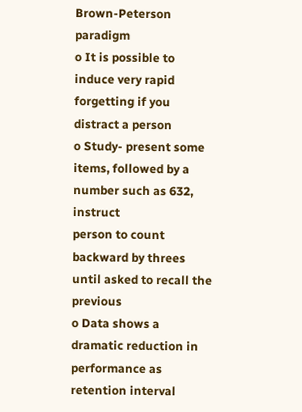Brown-Peterson paradigm
o It is possible to induce very rapid forgetting if you distract a person
o Study- present some items, followed by a number such as 632, instruct
person to count backward by threes until asked to recall the previous
o Data shows a dramatic reduction in performance as retention interval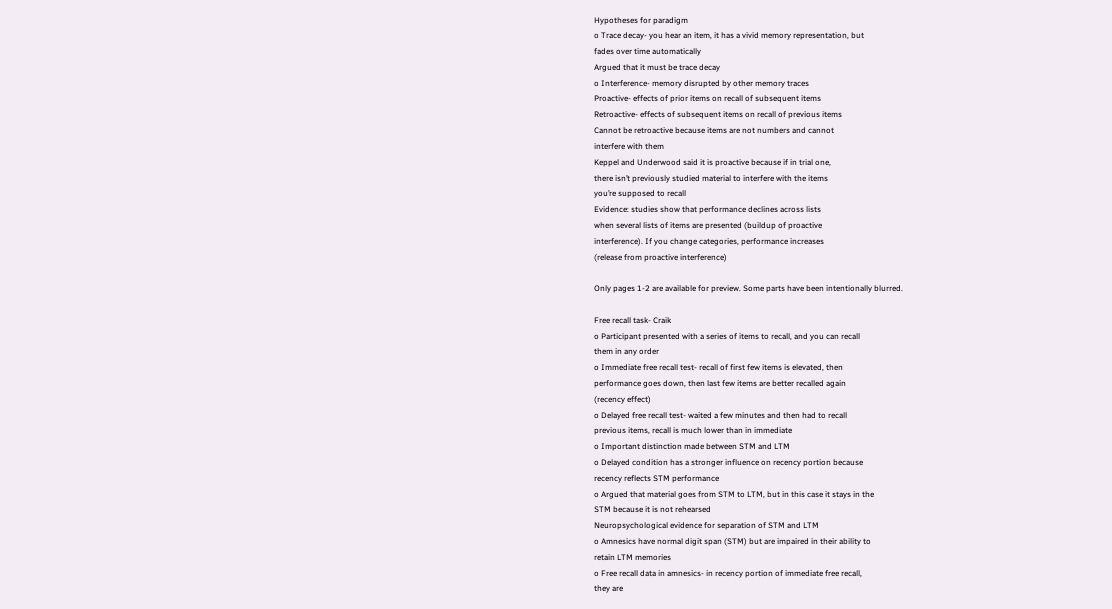Hypotheses for paradigm
o Trace decay- you hear an item, it has a vivid memory representation, but
fades over time automatically
Argued that it must be trace decay
o Interference- memory disrupted by other memory traces
Proactive- effects of prior items on recall of subsequent items
Retroactive- effects of subsequent items on recall of previous items
Cannot be retroactive because items are not numbers and cannot
interfere with them
Keppel and Underwood said it is proactive because if in trial one,
there isn’t previously studied material to interfere with the items
you’re supposed to recall
Evidence: studies show that performance declines across lists
when several lists of items are presented (buildup of proactive
interference). If you change categories, performance increases
(release from proactive interference)

Only pages 1-2 are available for preview. Some parts have been intentionally blurred.

Free recall task- Craik
o Participant presented with a series of items to recall, and you can recall
them in any order
o Immediate free recall test- recall of first few items is elevated, then
performance goes down, then last few items are better recalled again
(recency effect)
o Delayed free recall test- waited a few minutes and then had to recall
previous items, recall is much lower than in immediate
o Important distinction made between STM and LTM
o Delayed condition has a stronger influence on recency portion because
recency reflects STM performance
o Argued that material goes from STM to LTM, but in this case it stays in the
STM because it is not rehearsed
Neuropsychological evidence for separation of STM and LTM
o Amnesics have normal digit span (STM) but are impaired in their ability to
retain LTM memories
o Free recall data in amnesics- in recency portion of immediate free recall,
they are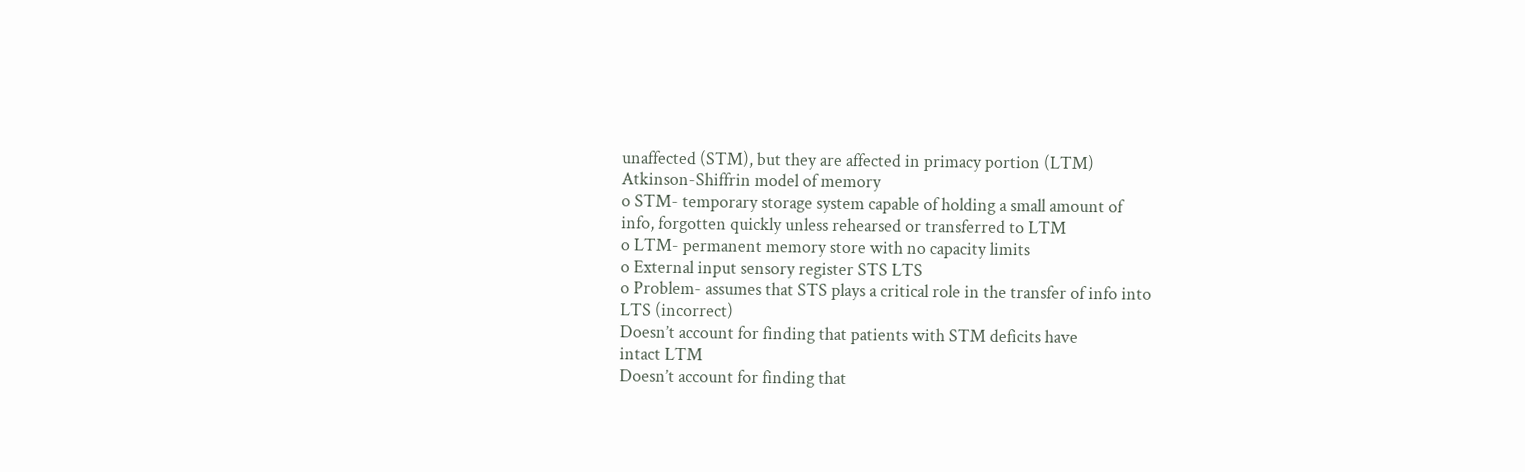unaffected (STM), but they are affected in primacy portion (LTM)
Atkinson-Shiffrin model of memory
o STM- temporary storage system capable of holding a small amount of
info, forgotten quickly unless rehearsed or transferred to LTM
o LTM- permanent memory store with no capacity limits
o External input sensory register STS LTS
o Problem- assumes that STS plays a critical role in the transfer of info into
LTS (incorrect)
Doesn’t account for finding that patients with STM deficits have
intact LTM
Doesn’t account for finding that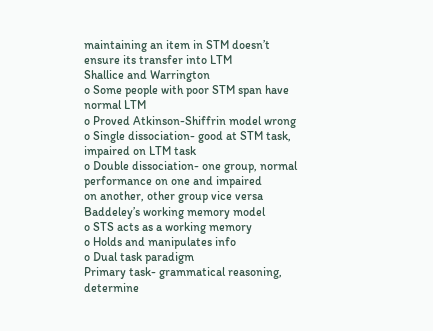maintaining an item in STM doesn’t
ensure its transfer into LTM
Shallice and Warrington
o Some people with poor STM span have normal LTM
o Proved Atkinson-Shiffrin model wrong
o Single dissociation- good at STM task, impaired on LTM task
o Double dissociation- one group, normal performance on one and impaired
on another, other group vice versa
Baddeley’s working memory model
o STS acts as a working memory
o Holds and manipulates info
o Dual task paradigm
Primary task- grammatical reasoning, determine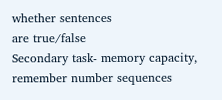whether sentences
are true/false
Secondary task- memory capacity, remember number sequences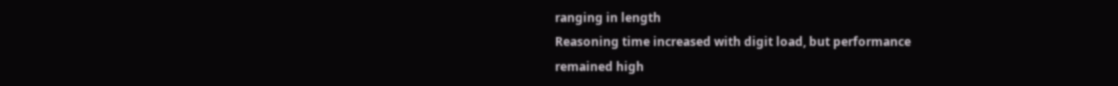ranging in length
Reasoning time increased with digit load, but performance
remained high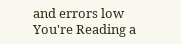and errors low
You're Reading a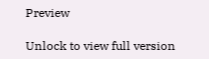Preview

Unlock to view full version